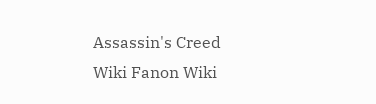Assassin's Creed Wiki Fanon Wiki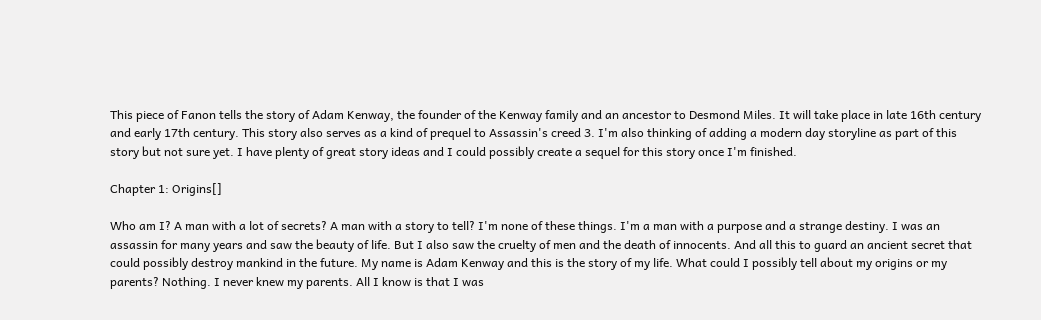This piece of Fanon tells the story of Adam Kenway, the founder of the Kenway family and an ancestor to Desmond Miles. It will take place in late 16th century and early 17th century. This story also serves as a kind of prequel to Assassin's creed 3. I'm also thinking of adding a modern day storyline as part of this story but not sure yet. I have plenty of great story ideas and I could possibly create a sequel for this story once I'm finished.

Chapter 1: Origins[]

Who am I? A man with a lot of secrets? A man with a story to tell? I'm none of these things. I'm a man with a purpose and a strange destiny. I was an assassin for many years and saw the beauty of life. But I also saw the cruelty of men and the death of innocents. And all this to guard an ancient secret that could possibly destroy mankind in the future. My name is Adam Kenway and this is the story of my life. What could I possibly tell about my origins or my parents? Nothing. I never knew my parents. All I know is that I was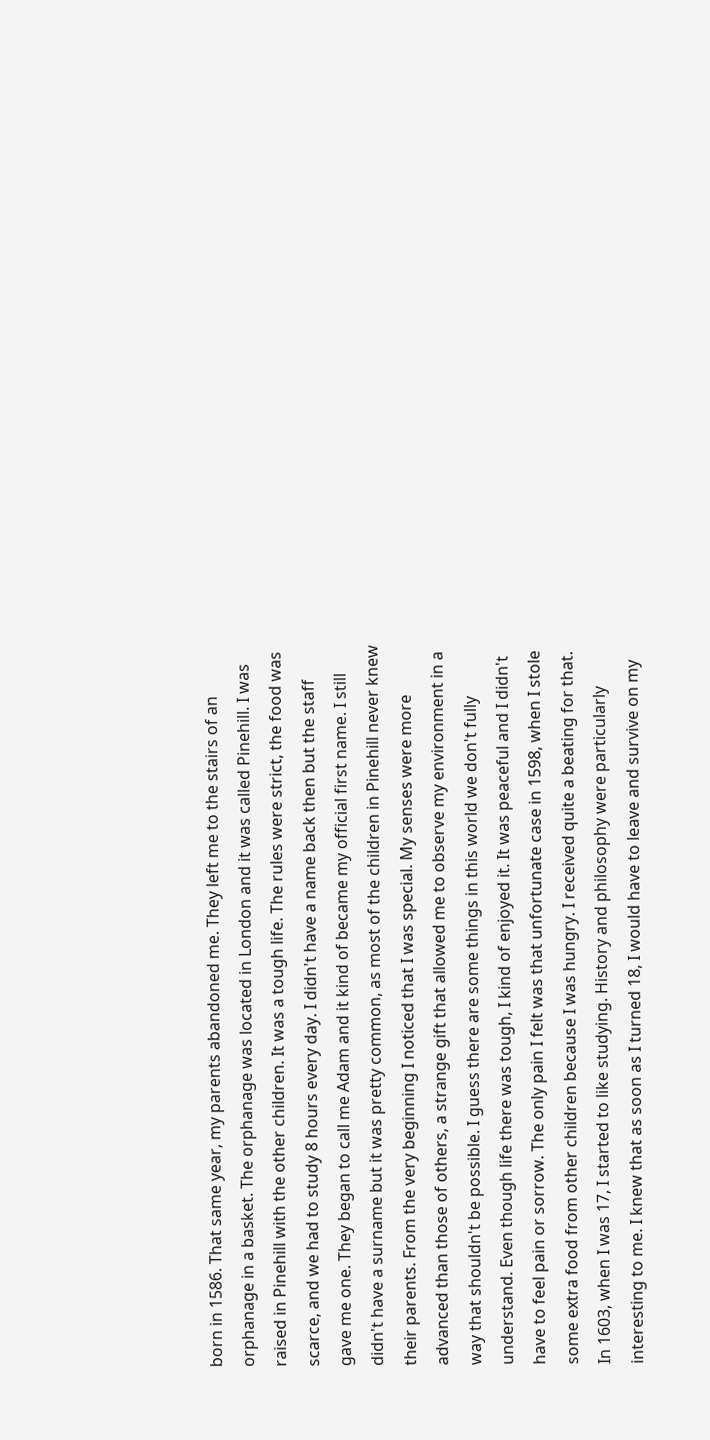born in 1586. That same year, my parents abandoned me. They left me to the stairs of an orphanage in a basket. The orphanage was located in London and it was called Pinehill. I was raised in Pinehill with the other children. It was a tough life. The rules were strict, the food was scarce, and we had to study 8 hours every day. I didn't have a name back then but the staff gave me one. They began to call me Adam and it kind of became my official first name. I still didn't have a surname but it was pretty common, as most of the children in Pinehill never knew their parents. From the very beginning I noticed that I was special. My senses were more advanced than those of others, a strange gift that allowed me to observe my environment in a way that shouldn't be possible. I guess there are some things in this world we don't fully understand. Even though life there was tough, I kind of enjoyed it. It was peaceful and I didn't have to feel pain or sorrow. The only pain I felt was that unfortunate case in 1598, when I stole some extra food from other children because I was hungry. I received quite a beating for that. In 1603, when I was 17, I started to like studying. History and philosophy were particularly interesting to me. I knew that as soon as I turned 18, I would have to leave and survive on my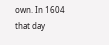own. In 1604 that day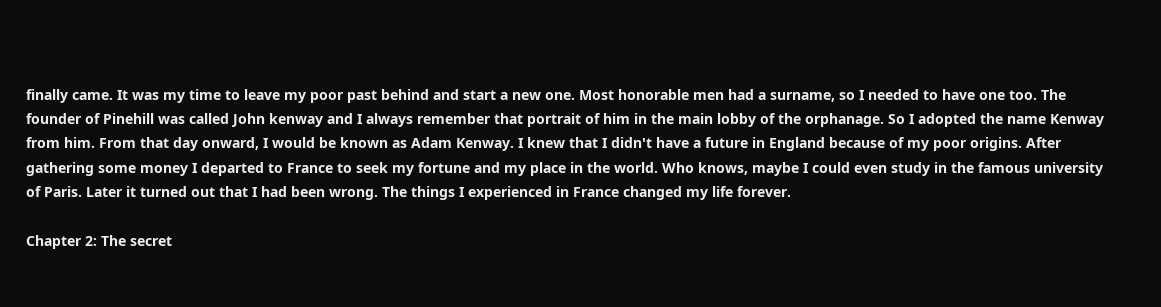finally came. It was my time to leave my poor past behind and start a new one. Most honorable men had a surname, so I needed to have one too. The founder of Pinehill was called John kenway and I always remember that portrait of him in the main lobby of the orphanage. So I adopted the name Kenway from him. From that day onward, I would be known as Adam Kenway. I knew that I didn't have a future in England because of my poor origins. After gathering some money I departed to France to seek my fortune and my place in the world. Who knows, maybe I could even study in the famous university of Paris. Later it turned out that I had been wrong. The things I experienced in France changed my life forever.

Chapter 2: The secret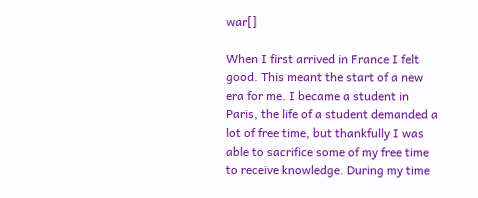war[]

When I first arrived in France I felt good. This meant the start of a new era for me. I became a student in Paris, the life of a student demanded a lot of free time, but thankfully I was able to sacrifice some of my free time to receive knowledge. During my time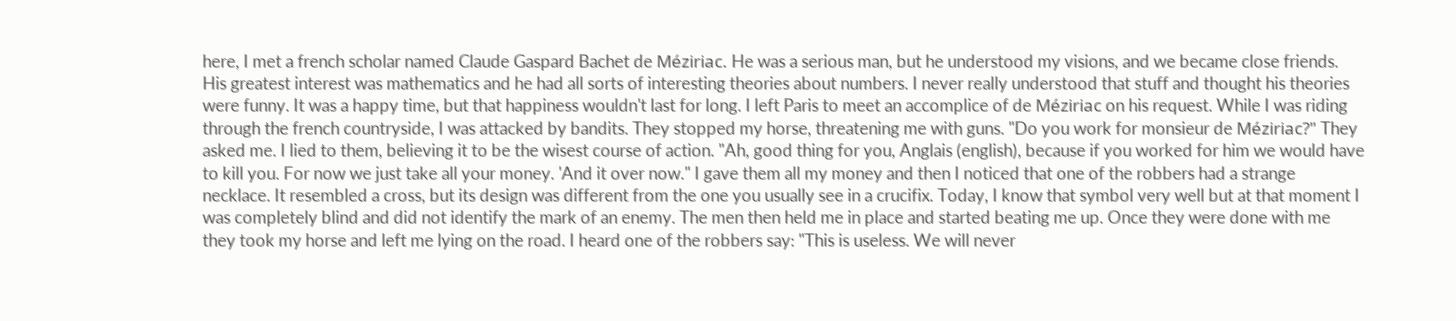here, I met a french scholar named Claude Gaspard Bachet de Méziriac. He was a serious man, but he understood my visions, and we became close friends. His greatest interest was mathematics and he had all sorts of interesting theories about numbers. I never really understood that stuff and thought his theories were funny. It was a happy time, but that happiness wouldn't last for long. I left Paris to meet an accomplice of de Méziriac on his request. While I was riding through the french countryside, I was attacked by bandits. They stopped my horse, threatening me with guns. "Do you work for monsieur de Méziriac?" They asked me. I lied to them, believing it to be the wisest course of action. "Ah, good thing for you, Anglais (english), because if you worked for him we would have to kill you. For now we just take all your money. 'And it over now." I gave them all my money and then I noticed that one of the robbers had a strange necklace. It resembled a cross, but its design was different from the one you usually see in a crucifix. Today, I know that symbol very well but at that moment I was completely blind and did not identify the mark of an enemy. The men then held me in place and started beating me up. Once they were done with me they took my horse and left me lying on the road. I heard one of the robbers say: "This is useless. We will never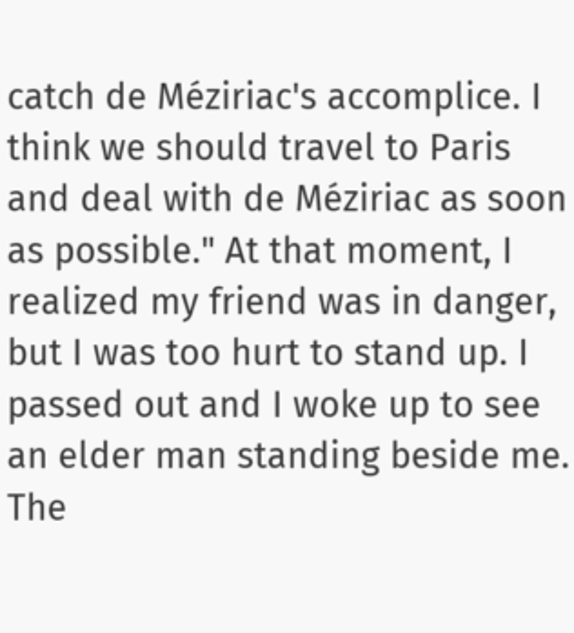catch de Méziriac's accomplice. I think we should travel to Paris and deal with de Méziriac as soon as possible." At that moment, I realized my friend was in danger, but I was too hurt to stand up. I passed out and I woke up to see an elder man standing beside me. The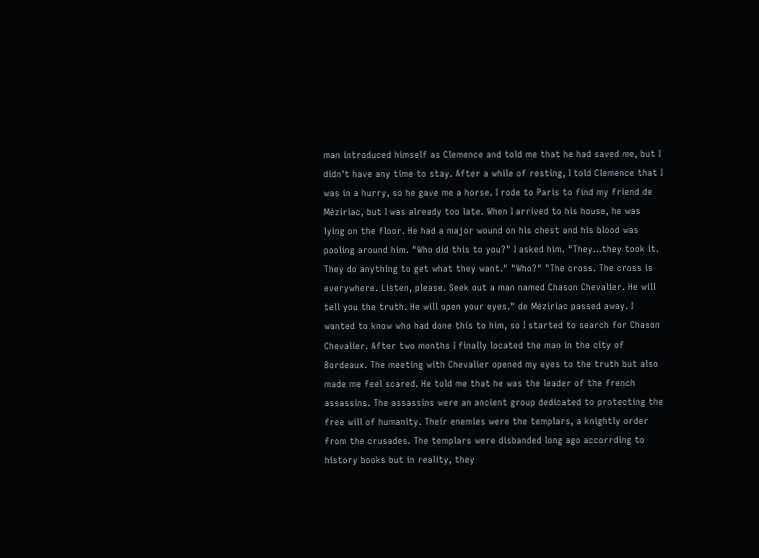man introduced himself as Clemence and told me that he had saved me, but I didn't have any time to stay. After a while of resting, I told Clemence that I was in a hurry, so he gave me a horse. I rode to Paris to find my friend de Méziriac, but I was already too late. When I arrived to his house, he was lying on the floor. He had a major wound on his chest and his blood was pooling around him. "Who did this to you?" I asked him. "They...they took it. They do anything to get what they want." "Who?" "The cross. The cross is everywhere. Listen, please. Seek out a man named Chason Chevalier. He will tell you the truth. He will open your eyes." de Méziriac passed away. I wanted to know who had done this to him, so I started to search for Chason Chevalier. After two months I finally located the man in the city of Bordeaux. The meeting with Chevalier opened my eyes to the truth but also made me feel scared. He told me that he was the leader of the french assassins. The assassins were an ancient group dedicated to protecting the free will of humanity. Their enemies were the templars, a knightly order from the crusades. The templars were disbanded long ago accorrding to history books but in reality, they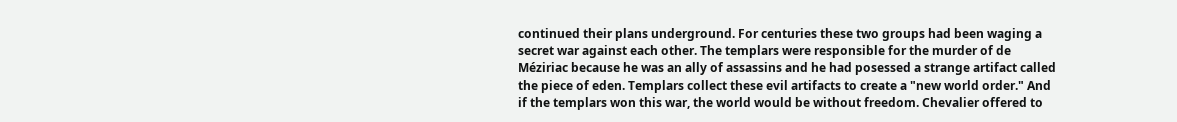continued their plans underground. For centuries these two groups had been waging a secret war against each other. The templars were responsible for the murder of de Méziriac because he was an ally of assassins and he had posessed a strange artifact called the piece of eden. Templars collect these evil artifacts to create a "new world order." And if the templars won this war, the world would be without freedom. Chevalier offered to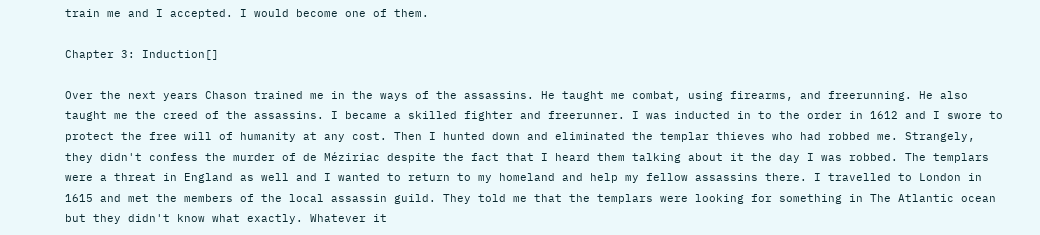train me and I accepted. I would become one of them.

Chapter 3: Induction[]

Over the next years Chason trained me in the ways of the assassins. He taught me combat, using firearms, and freerunning. He also taught me the creed of the assassins. I became a skilled fighter and freerunner. I was inducted in to the order in 1612 and I swore to protect the free will of humanity at any cost. Then I hunted down and eliminated the templar thieves who had robbed me. Strangely, they didn't confess the murder of de Méziriac despite the fact that I heard them talking about it the day I was robbed. The templars were a threat in England as well and I wanted to return to my homeland and help my fellow assassins there. I travelled to London in 1615 and met the members of the local assassin guild. They told me that the templars were looking for something in The Atlantic ocean but they didn't know what exactly. Whatever it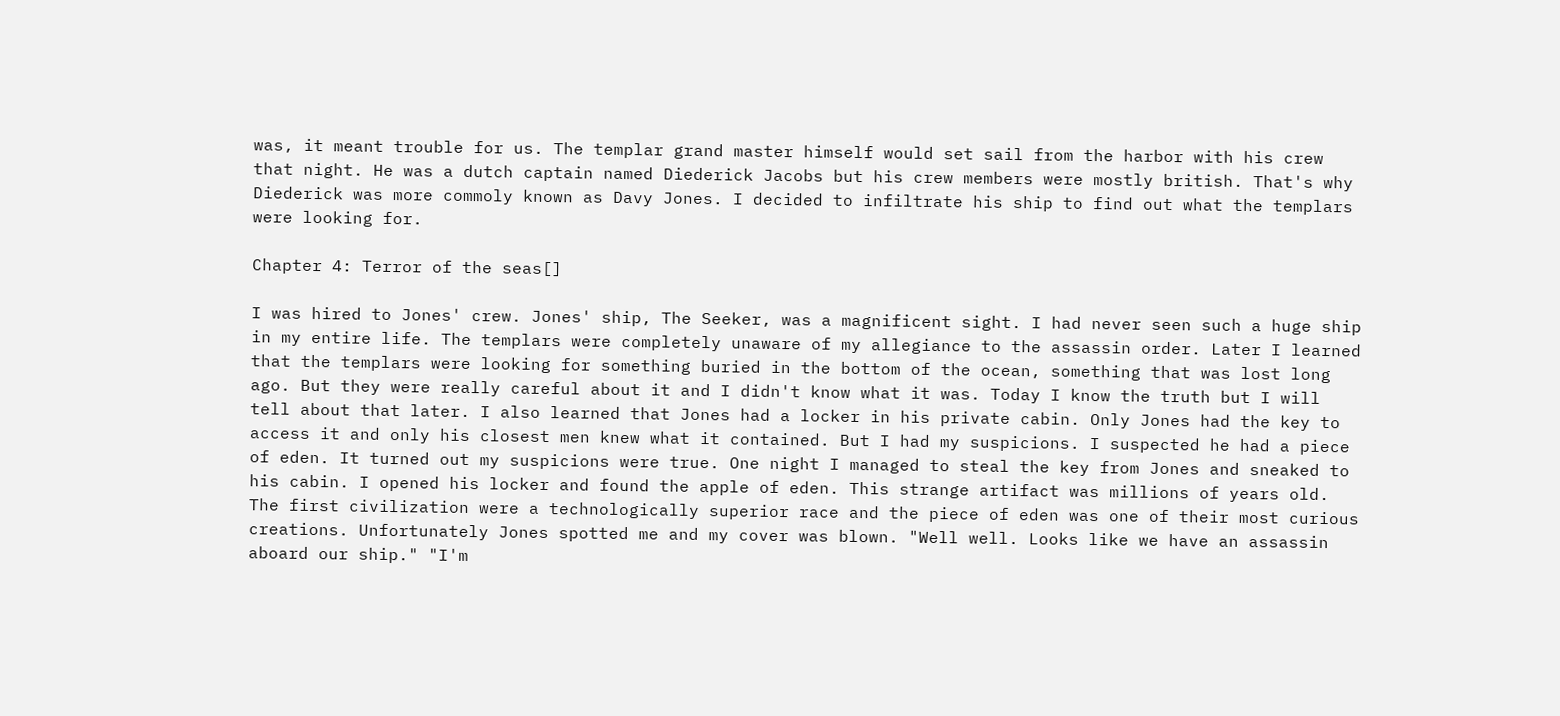was, it meant trouble for us. The templar grand master himself would set sail from the harbor with his crew that night. He was a dutch captain named Diederick Jacobs but his crew members were mostly british. That's why Diederick was more commoly known as Davy Jones. I decided to infiltrate his ship to find out what the templars were looking for.

Chapter 4: Terror of the seas[]

I was hired to Jones' crew. Jones' ship, The Seeker, was a magnificent sight. I had never seen such a huge ship in my entire life. The templars were completely unaware of my allegiance to the assassin order. Later I learned that the templars were looking for something buried in the bottom of the ocean, something that was lost long ago. But they were really careful about it and I didn't know what it was. Today I know the truth but I will tell about that later. I also learned that Jones had a locker in his private cabin. Only Jones had the key to access it and only his closest men knew what it contained. But I had my suspicions. I suspected he had a piece of eden. It turned out my suspicions were true. One night I managed to steal the key from Jones and sneaked to his cabin. I opened his locker and found the apple of eden. This strange artifact was millions of years old. The first civilization were a technologically superior race and the piece of eden was one of their most curious creations. Unfortunately Jones spotted me and my cover was blown. "Well well. Looks like we have an assassin aboard our ship." "I'm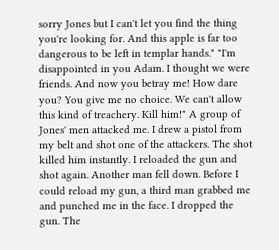sorry Jones but I can't let you find the thing you're looking for. And this apple is far too dangerous to be left in templar hands." "I'm disappointed in you Adam. I thought we were friends. And now you betray me! How dare you? You give me no choice. We can't allow this kind of treachery. Kill him!" A group of Jones' men attacked me. I drew a pistol from my belt and shot one of the attackers. The shot killed him instantly. I reloaded the gun and shot again. Another man fell down. Before I could reload my gun, a third man grabbed me and punched me in the face. I dropped the gun. The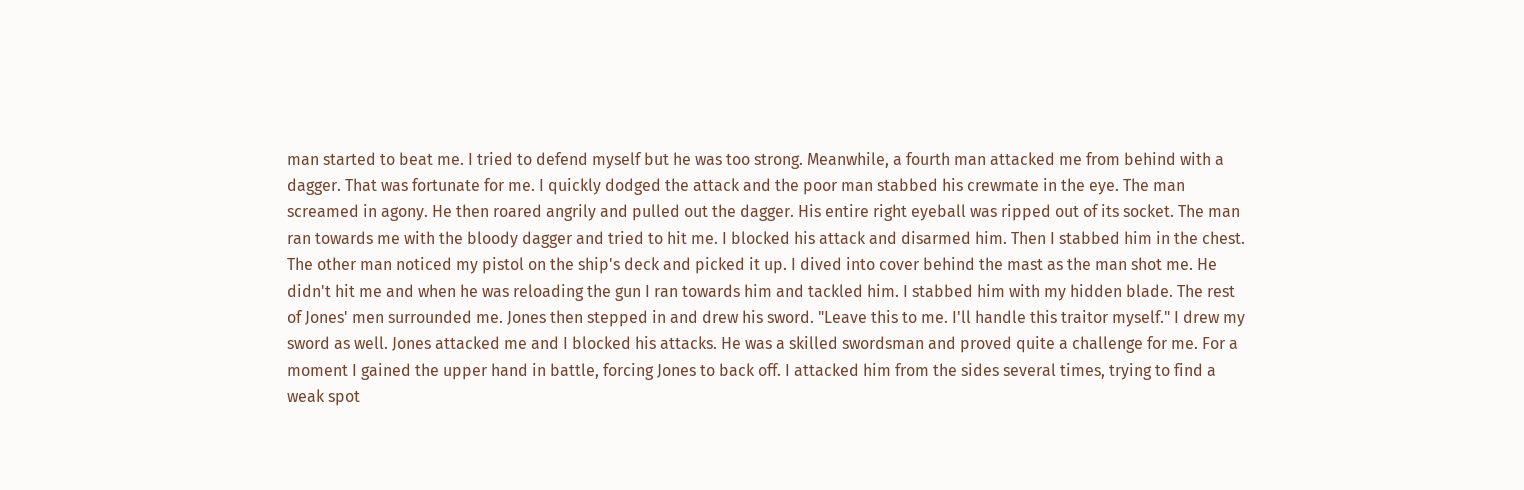man started to beat me. I tried to defend myself but he was too strong. Meanwhile, a fourth man attacked me from behind with a dagger. That was fortunate for me. I quickly dodged the attack and the poor man stabbed his crewmate in the eye. The man screamed in agony. He then roared angrily and pulled out the dagger. His entire right eyeball was ripped out of its socket. The man ran towards me with the bloody dagger and tried to hit me. I blocked his attack and disarmed him. Then I stabbed him in the chest. The other man noticed my pistol on the ship's deck and picked it up. I dived into cover behind the mast as the man shot me. He didn't hit me and when he was reloading the gun I ran towards him and tackled him. I stabbed him with my hidden blade. The rest of Jones' men surrounded me. Jones then stepped in and drew his sword. "Leave this to me. I'll handle this traitor myself." I drew my sword as well. Jones attacked me and I blocked his attacks. He was a skilled swordsman and proved quite a challenge for me. For a moment I gained the upper hand in battle, forcing Jones to back off. I attacked him from the sides several times, trying to find a weak spot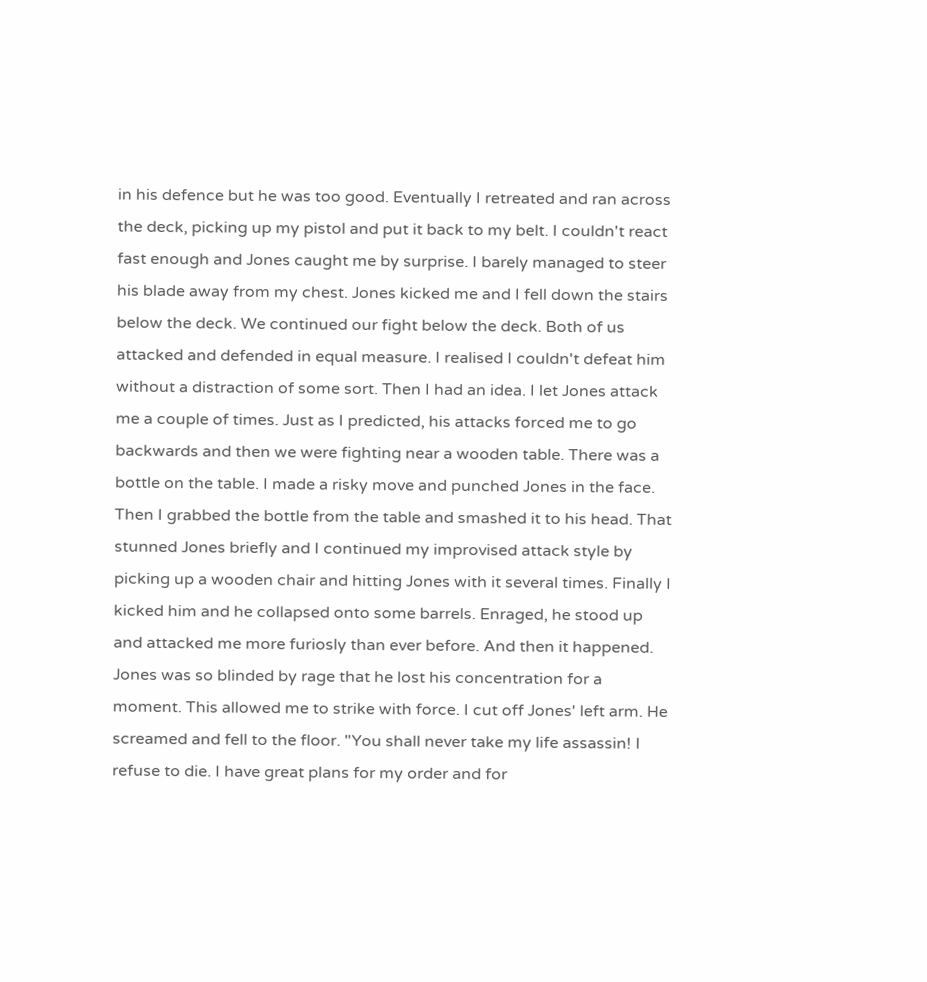in his defence but he was too good. Eventually I retreated and ran across the deck, picking up my pistol and put it back to my belt. I couldn't react fast enough and Jones caught me by surprise. I barely managed to steer his blade away from my chest. Jones kicked me and I fell down the stairs below the deck. We continued our fight below the deck. Both of us attacked and defended in equal measure. I realised I couldn't defeat him without a distraction of some sort. Then I had an idea. I let Jones attack me a couple of times. Just as I predicted, his attacks forced me to go backwards and then we were fighting near a wooden table. There was a bottle on the table. I made a risky move and punched Jones in the face. Then I grabbed the bottle from the table and smashed it to his head. That stunned Jones briefly and I continued my improvised attack style by picking up a wooden chair and hitting Jones with it several times. Finally I kicked him and he collapsed onto some barrels. Enraged, he stood up and attacked me more furiosly than ever before. And then it happened. Jones was so blinded by rage that he lost his concentration for a moment. This allowed me to strike with force. I cut off Jones' left arm. He screamed and fell to the floor. "You shall never take my life assassin! I refuse to die. I have great plans for my order and for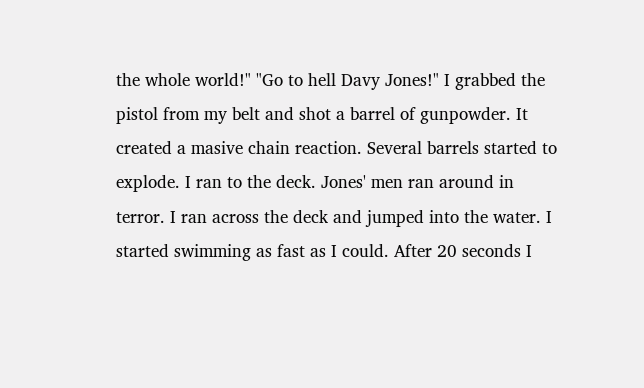the whole world!" "Go to hell Davy Jones!" I grabbed the pistol from my belt and shot a barrel of gunpowder. It created a masive chain reaction. Several barrels started to explode. I ran to the deck. Jones' men ran around in terror. I ran across the deck and jumped into the water. I started swimming as fast as I could. After 20 seconds I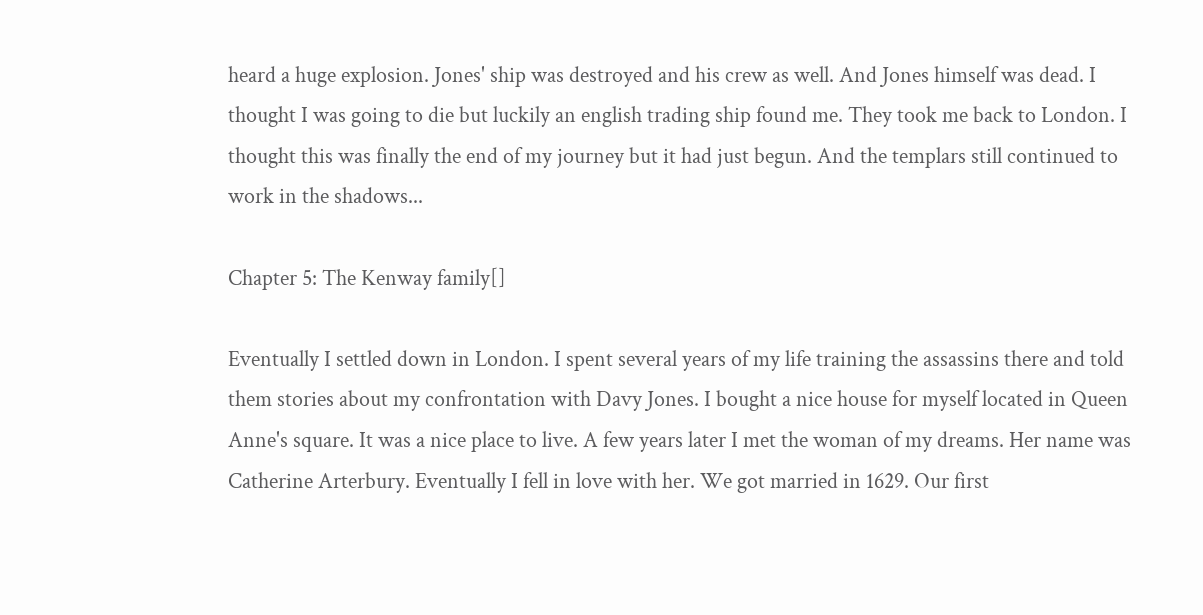heard a huge explosion. Jones' ship was destroyed and his crew as well. And Jones himself was dead. I thought I was going to die but luckily an english trading ship found me. They took me back to London. I thought this was finally the end of my journey but it had just begun. And the templars still continued to work in the shadows...

Chapter 5: The Kenway family[]

Eventually I settled down in London. I spent several years of my life training the assassins there and told them stories about my confrontation with Davy Jones. I bought a nice house for myself located in Queen Anne's square. It was a nice place to live. A few years later I met the woman of my dreams. Her name was Catherine Arterbury. Eventually I fell in love with her. We got married in 1629. Our first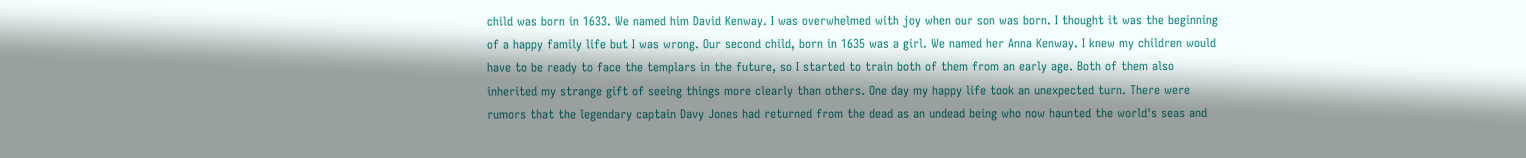child was born in 1633. We named him David Kenway. I was overwhelmed with joy when our son was born. I thought it was the beginning of a happy family life but I was wrong. Our second child, born in 1635 was a girl. We named her Anna Kenway. I knew my children would have to be ready to face the templars in the future, so I started to train both of them from an early age. Both of them also inherited my strange gift of seeing things more clearly than others. One day my happy life took an unexpected turn. There were rumors that the legendary captain Davy Jones had returned from the dead as an undead being who now haunted the world's seas and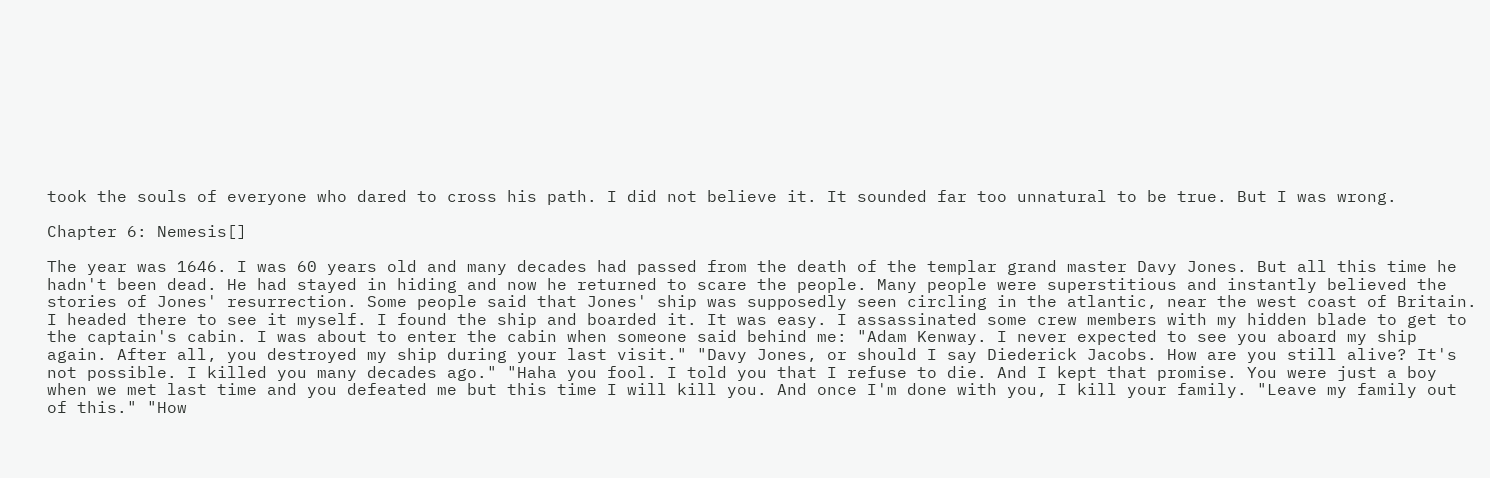took the souls of everyone who dared to cross his path. I did not believe it. It sounded far too unnatural to be true. But I was wrong.

Chapter 6: Nemesis[]

The year was 1646. I was 60 years old and many decades had passed from the death of the templar grand master Davy Jones. But all this time he hadn't been dead. He had stayed in hiding and now he returned to scare the people. Many people were superstitious and instantly believed the stories of Jones' resurrection. Some people said that Jones' ship was supposedly seen circling in the atlantic, near the west coast of Britain. I headed there to see it myself. I found the ship and boarded it. It was easy. I assassinated some crew members with my hidden blade to get to the captain's cabin. I was about to enter the cabin when someone said behind me: "Adam Kenway. I never expected to see you aboard my ship again. After all, you destroyed my ship during your last visit." "Davy Jones, or should I say Diederick Jacobs. How are you still alive? It's not possible. I killed you many decades ago." "Haha you fool. I told you that I refuse to die. And I kept that promise. You were just a boy when we met last time and you defeated me but this time I will kill you. And once I'm done with you, I kill your family. "Leave my family out of this." "How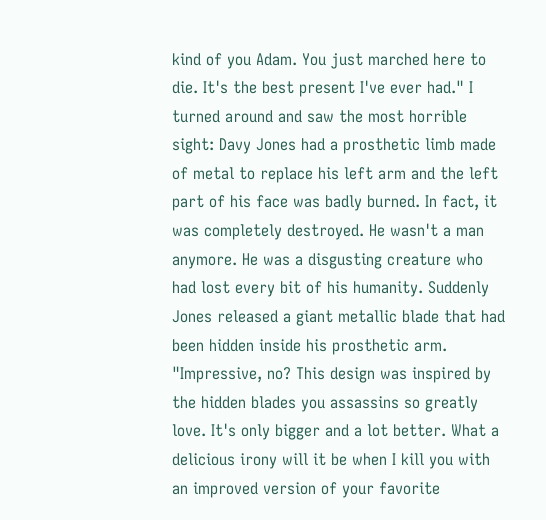kind of you Adam. You just marched here to die. It's the best present I've ever had." I turned around and saw the most horrible sight: Davy Jones had a prosthetic limb made of metal to replace his left arm and the left part of his face was badly burned. In fact, it was completely destroyed. He wasn't a man anymore. He was a disgusting creature who had lost every bit of his humanity. Suddenly Jones released a giant metallic blade that had been hidden inside his prosthetic arm. "Impressive, no? This design was inspired by the hidden blades you assassins so greatly love. It's only bigger and a lot better. What a delicious irony will it be when I kill you with an improved version of your favorite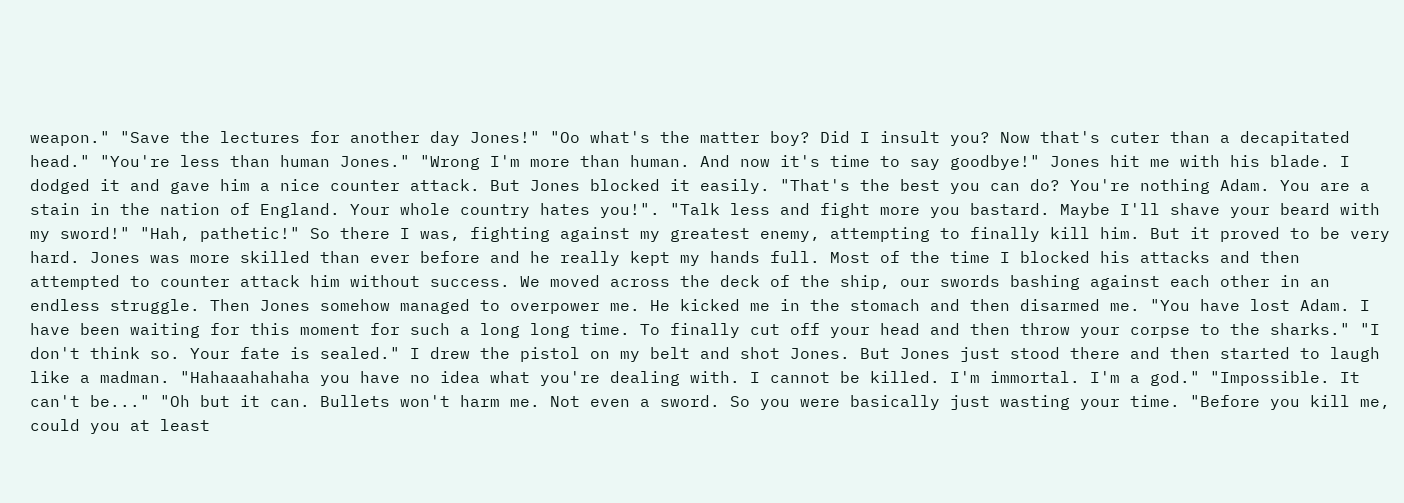weapon." "Save the lectures for another day Jones!" "Oo what's the matter boy? Did I insult you? Now that's cuter than a decapitated head." "You're less than human Jones." "Wrong I'm more than human. And now it's time to say goodbye!" Jones hit me with his blade. I dodged it and gave him a nice counter attack. But Jones blocked it easily. "That's the best you can do? You're nothing Adam. You are a stain in the nation of England. Your whole country hates you!". "Talk less and fight more you bastard. Maybe I'll shave your beard with my sword!" "Hah, pathetic!" So there I was, fighting against my greatest enemy, attempting to finally kill him. But it proved to be very hard. Jones was more skilled than ever before and he really kept my hands full. Most of the time I blocked his attacks and then attempted to counter attack him without success. We moved across the deck of the ship, our swords bashing against each other in an endless struggle. Then Jones somehow managed to overpower me. He kicked me in the stomach and then disarmed me. "You have lost Adam. I have been waiting for this moment for such a long long time. To finally cut off your head and then throw your corpse to the sharks." "I don't think so. Your fate is sealed." I drew the pistol on my belt and shot Jones. But Jones just stood there and then started to laugh like a madman. "Hahaaahahaha you have no idea what you're dealing with. I cannot be killed. I'm immortal. I'm a god." "Impossible. It can't be..." "Oh but it can. Bullets won't harm me. Not even a sword. So you were basically just wasting your time. "Before you kill me, could you at least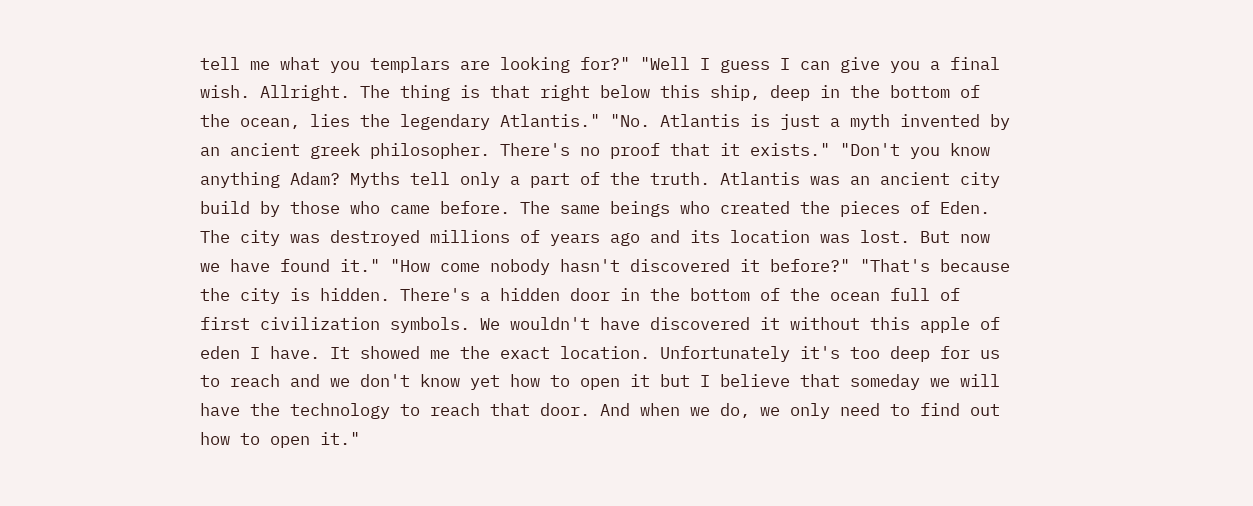tell me what you templars are looking for?" "Well I guess I can give you a final wish. Allright. The thing is that right below this ship, deep in the bottom of the ocean, lies the legendary Atlantis." "No. Atlantis is just a myth invented by an ancient greek philosopher. There's no proof that it exists." "Don't you know anything Adam? Myths tell only a part of the truth. Atlantis was an ancient city build by those who came before. The same beings who created the pieces of Eden. The city was destroyed millions of years ago and its location was lost. But now we have found it." "How come nobody hasn't discovered it before?" "That's because the city is hidden. There's a hidden door in the bottom of the ocean full of first civilization symbols. We wouldn't have discovered it without this apple of eden I have. It showed me the exact location. Unfortunately it's too deep for us to reach and we don't know yet how to open it but I believe that someday we will have the technology to reach that door. And when we do, we only need to find out how to open it."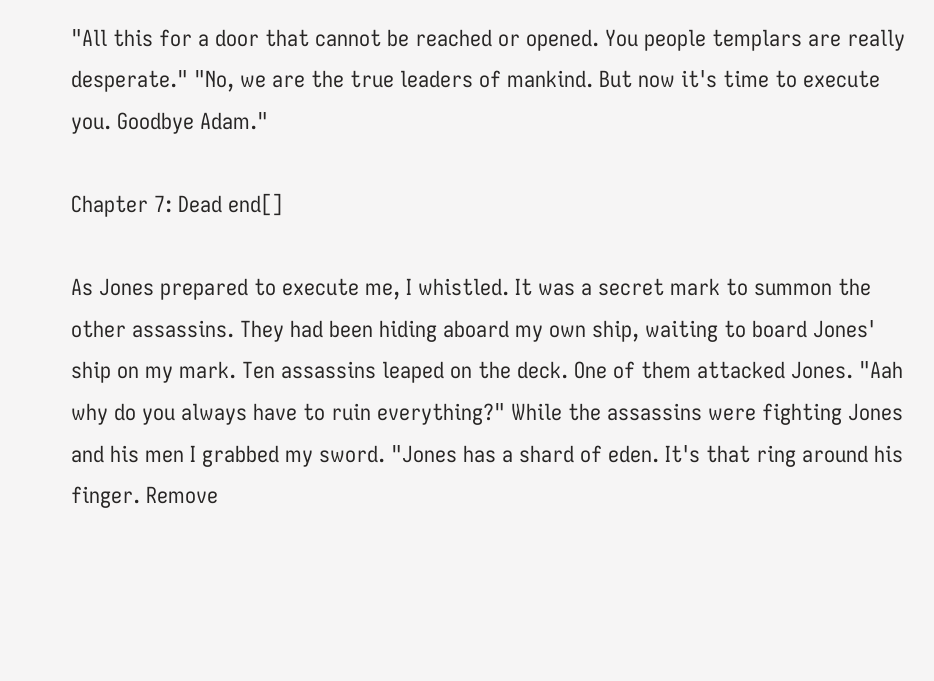"All this for a door that cannot be reached or opened. You people templars are really desperate." "No, we are the true leaders of mankind. But now it's time to execute you. Goodbye Adam."

Chapter 7: Dead end[]

As Jones prepared to execute me, I whistled. It was a secret mark to summon the other assassins. They had been hiding aboard my own ship, waiting to board Jones' ship on my mark. Ten assassins leaped on the deck. One of them attacked Jones. "Aah why do you always have to ruin everything?" While the assassins were fighting Jones and his men I grabbed my sword. "Jones has a shard of eden. It's that ring around his finger. Remove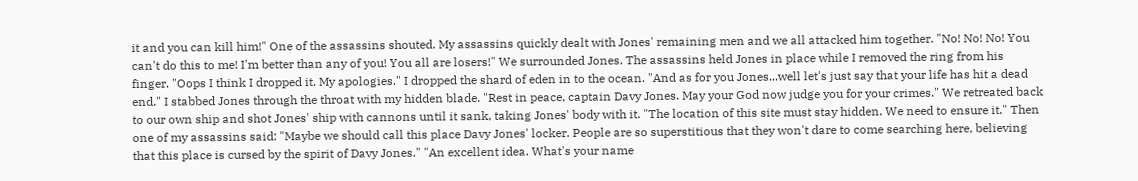it and you can kill him!" One of the assassins shouted. My assassins quickly dealt with Jones' remaining men and we all attacked him together. "No! No! No! You can't do this to me! I'm better than any of you! You all are losers!" We surrounded Jones. The assassins held Jones in place while I removed the ring from his finger. "Oops I think I dropped it. My apologies." I dropped the shard of eden in to the ocean. "And as for you Jones...well let's just say that your life has hit a dead end." I stabbed Jones through the throat with my hidden blade. "Rest in peace, captain Davy Jones. May your God now judge you for your crimes." We retreated back to our own ship and shot Jones' ship with cannons until it sank, taking Jones' body with it. "The location of this site must stay hidden. We need to ensure it." Then one of my assassins said: "Maybe we should call this place Davy Jones' locker. People are so superstitious that they won't dare to come searching here, believing that this place is cursed by the spirit of Davy Jones." "An excellent idea. What's your name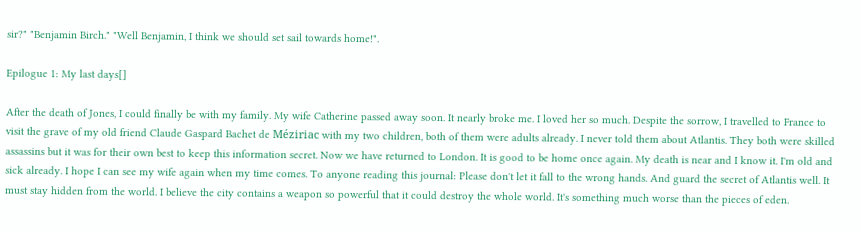sir?" "Benjamin Birch." "Well Benjamin, I think we should set sail towards home!".

Epilogue 1: My last days[]

After the death of Jones, I could finally be with my family. My wife Catherine passed away soon. It nearly broke me. I loved her so much. Despite the sorrow, I travelled to France to visit the grave of my old friend Claude Gaspard Bachet de Méziriac with my two children, both of them were adults already. I never told them about Atlantis. They both were skilled assassins but it was for their own best to keep this information secret. Now we have returned to London. It is good to be home once again. My death is near and I know it. I'm old and sick already. I hope I can see my wife again when my time comes. To anyone reading this journal: Please don't let it fall to the wrong hands. And guard the secret of Atlantis well. It must stay hidden from the world. I believe the city contains a weapon so powerful that it could destroy the whole world. It's something much worse than the pieces of eden.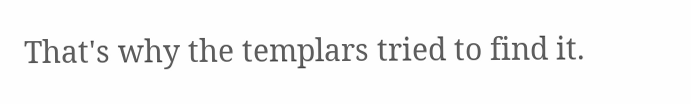That's why the templars tried to find it.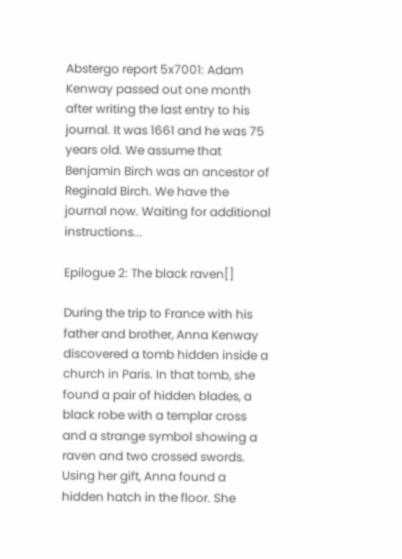Abstergo report 5x7001: Adam Kenway passed out one month after writing the last entry to his journal. It was 1661 and he was 75 years old. We assume that Benjamin Birch was an ancestor of Reginald Birch. We have the journal now. Waiting for additional instructions...

Epilogue 2: The black raven[]

During the trip to France with his father and brother, Anna Kenway discovered a tomb hidden inside a church in Paris. In that tomb, she found a pair of hidden blades, a black robe with a templar cross and a strange symbol showing a raven and two crossed swords. Using her gift, Anna found a hidden hatch in the floor. She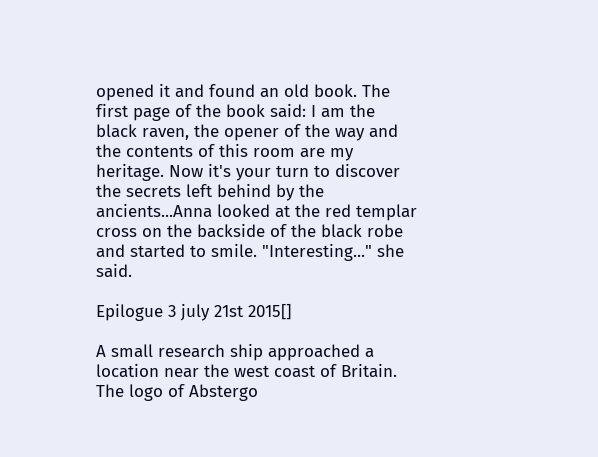opened it and found an old book. The first page of the book said: I am the black raven, the opener of the way and the contents of this room are my heritage. Now it's your turn to discover the secrets left behind by the ancients...Anna looked at the red templar cross on the backside of the black robe and started to smile. "Interesting..." she said.

Epilogue 3 july 21st 2015[]

A small research ship approached a location near the west coast of Britain. The logo of Abstergo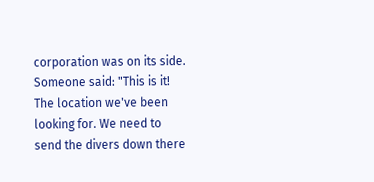corporation was on its side. Someone said: "This is it! The location we've been looking for. We need to send the divers down there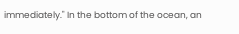immediately." In the bottom of the ocean, an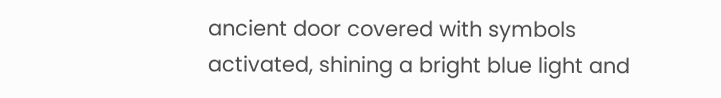ancient door covered with symbols activated, shining a bright blue light and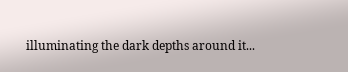illuminating the dark depths around it...